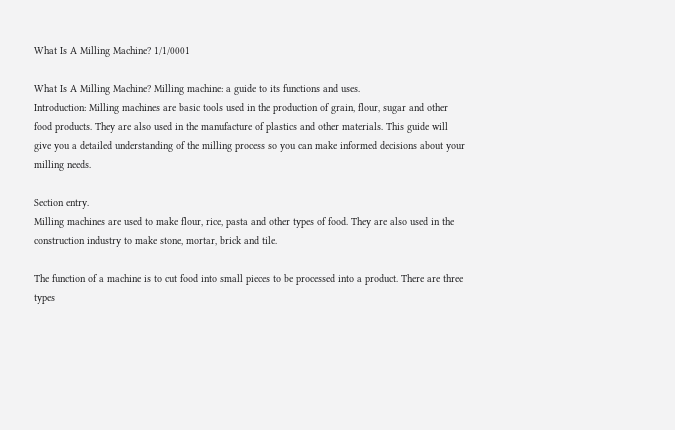What Is A Milling Machine? 1/1/0001

What Is A Milling Machine? Milling machine: a guide to its functions and uses.
Introduction: Milling machines are basic tools used in the production of grain, flour, sugar and other food products. They are also used in the manufacture of plastics and other materials. This guide will give you a detailed understanding of the milling process so you can make informed decisions about your milling needs.

Section entry.
Milling machines are used to make flour, rice, pasta and other types of food. They are also used in the construction industry to make stone, mortar, brick and tile.

The function of a machine is to cut food into small pieces to be processed into a product. There are three types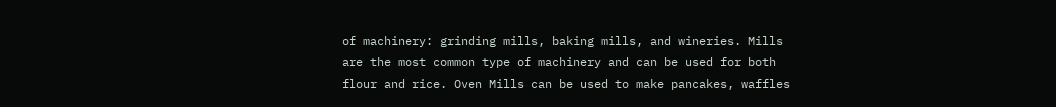of machinery: grinding mills, baking mills, and wineries. Mills are the most common type of machinery and can be used for both flour and rice. Oven Mills can be used to make pancakes, waffles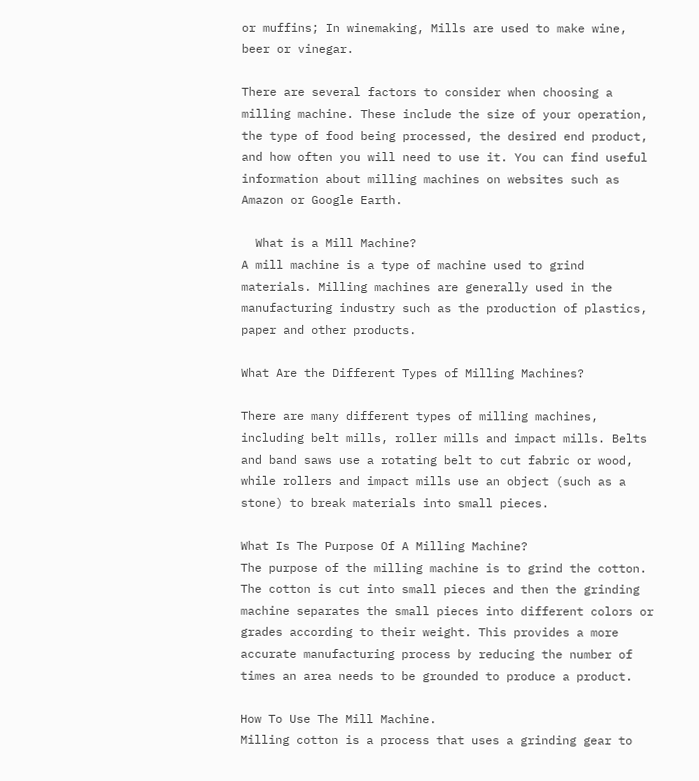or muffins; In winemaking, Mills are used to make wine, beer or vinegar.

There are several factors to consider when choosing a milling machine. These include the size of your operation, the type of food being processed, the desired end product, and how often you will need to use it. You can find useful information about milling machines on websites such as Amazon or Google Earth.

  What is a Mill Machine?
A mill machine is a type of machine used to grind materials. Milling machines are generally used in the manufacturing industry such as the production of plastics, paper and other products.

What Are the Different Types of Milling Machines?

There are many different types of milling machines, including belt mills, roller mills and impact mills. Belts and band saws use a rotating belt to cut fabric or wood, while rollers and impact mills use an object (such as a stone) to break materials into small pieces.

What Is The Purpose Of A Milling Machine?
The purpose of the milling machine is to grind the cotton. The cotton is cut into small pieces and then the grinding machine separates the small pieces into different colors or grades according to their weight. This provides a more accurate manufacturing process by reducing the number of times an area needs to be grounded to produce a product.

How To Use The Mill Machine.
Milling cotton is a process that uses a grinding gear to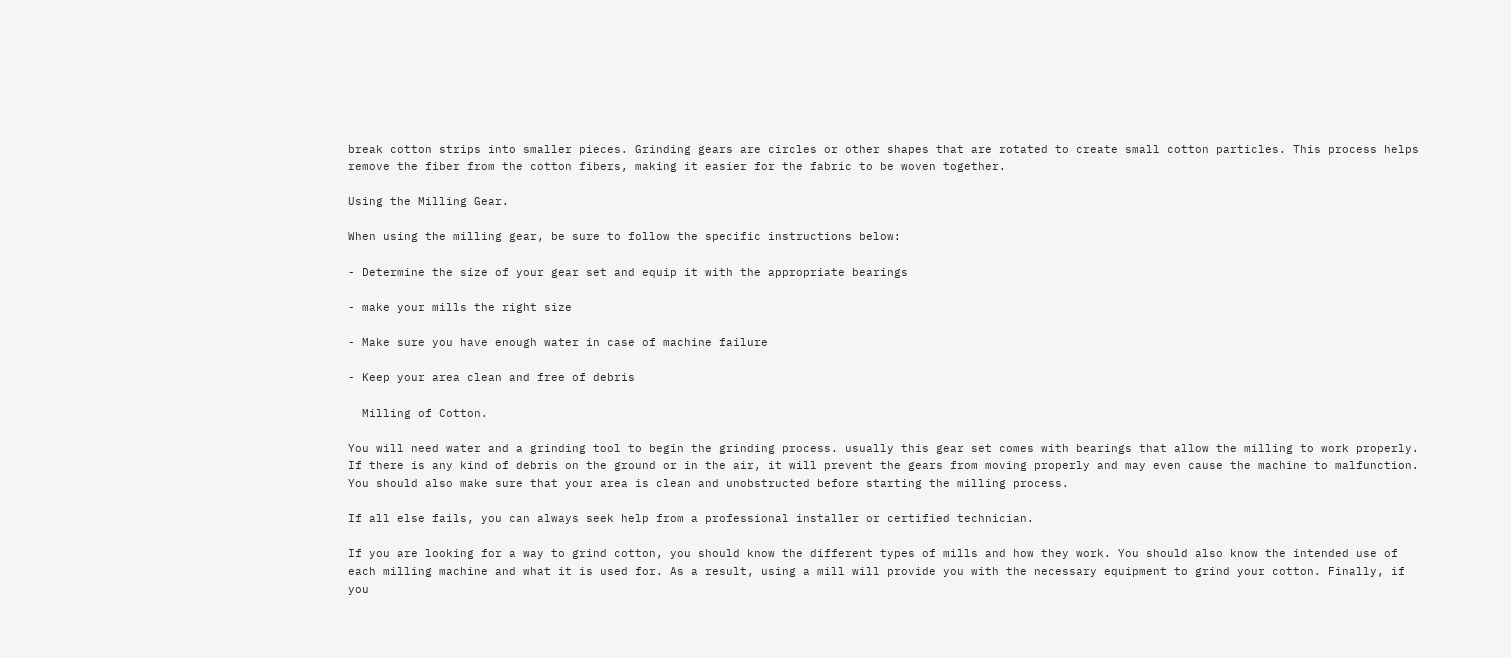break cotton strips into smaller pieces. Grinding gears are circles or other shapes that are rotated to create small cotton particles. This process helps remove the fiber from the cotton fibers, making it easier for the fabric to be woven together.

Using the Milling Gear.

When using the milling gear, be sure to follow the specific instructions below:

- Determine the size of your gear set and equip it with the appropriate bearings

- make your mills the right size

- Make sure you have enough water in case of machine failure

- Keep your area clean and free of debris

  Milling of Cotton.

You will need water and a grinding tool to begin the grinding process. usually this gear set comes with bearings that allow the milling to work properly. If there is any kind of debris on the ground or in the air, it will prevent the gears from moving properly and may even cause the machine to malfunction. You should also make sure that your area is clean and unobstructed before starting the milling process.

If all else fails, you can always seek help from a professional installer or certified technician.

If you are looking for a way to grind cotton, you should know the different types of mills and how they work. You should also know the intended use of each milling machine and what it is used for. As a result, using a mill will provide you with the necessary equipment to grind your cotton. Finally, if you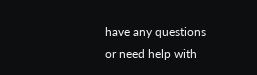have any questions or need help with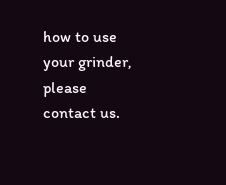how to use your grinder, please contact us.